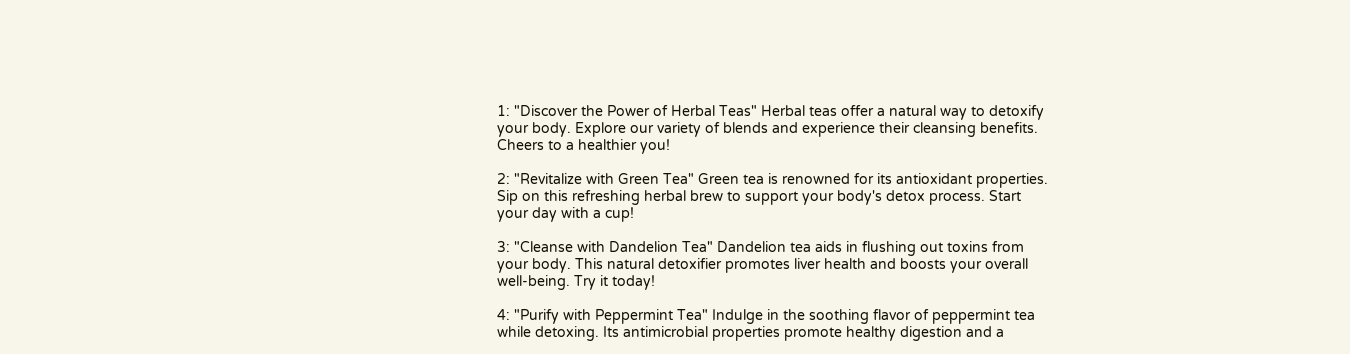1: "Discover the Power of Herbal Teas" Herbal teas offer a natural way to detoxify your body. Explore our variety of blends and experience their cleansing benefits. Cheers to a healthier you!

2: "Revitalize with Green Tea" Green tea is renowned for its antioxidant properties. Sip on this refreshing herbal brew to support your body's detox process. Start your day with a cup!

3: "Cleanse with Dandelion Tea" Dandelion tea aids in flushing out toxins from your body. This natural detoxifier promotes liver health and boosts your overall well-being. Try it today!

4: "Purify with Peppermint Tea" Indulge in the soothing flavor of peppermint tea while detoxing. Its antimicrobial properties promote healthy digestion and a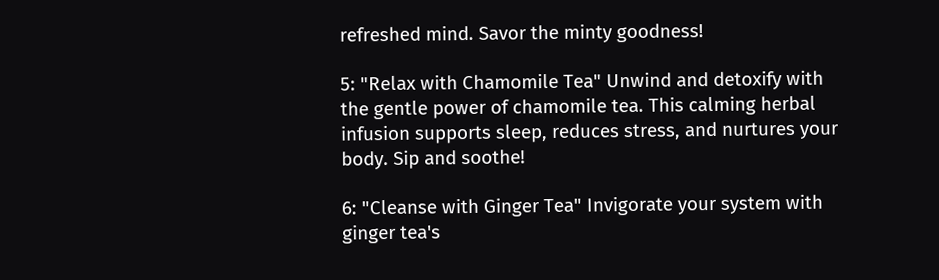refreshed mind. Savor the minty goodness!

5: "Relax with Chamomile Tea" Unwind and detoxify with the gentle power of chamomile tea. This calming herbal infusion supports sleep, reduces stress, and nurtures your body. Sip and soothe!

6: "Cleanse with Ginger Tea" Invigorate your system with ginger tea's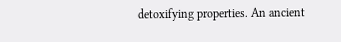detoxifying properties. An ancient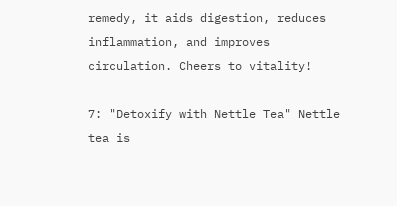remedy, it aids digestion, reduces inflammation, and improves circulation. Cheers to vitality!

7: "Detoxify with Nettle Tea" Nettle tea is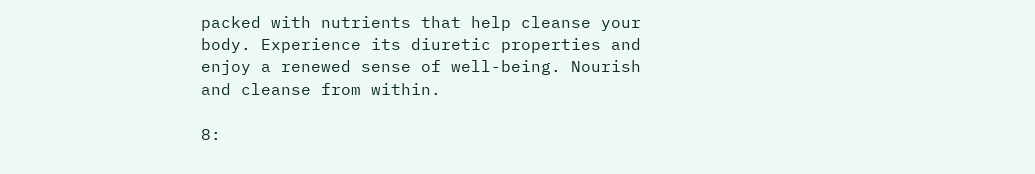packed with nutrients that help cleanse your body. Experience its diuretic properties and enjoy a renewed sense of well-being. Nourish and cleanse from within.

8: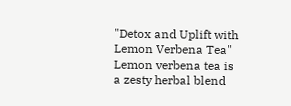"Detox and Uplift with Lemon Verbena Tea" Lemon verbena tea is a zesty herbal blend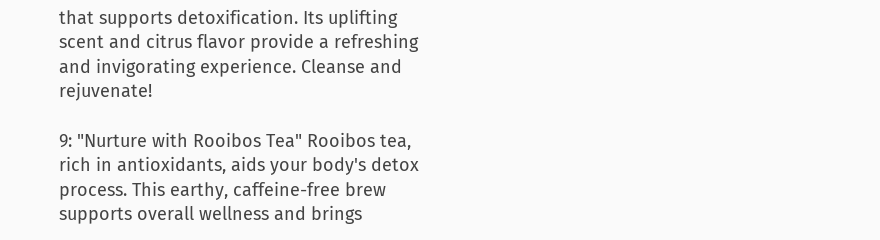that supports detoxification. Its uplifting scent and citrus flavor provide a refreshing and invigorating experience. Cleanse and rejuvenate!

9: "Nurture with Rooibos Tea" Rooibos tea, rich in antioxidants, aids your body's detox process. This earthy, caffeine-free brew supports overall wellness and brings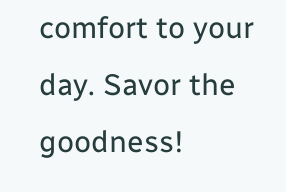comfort to your day. Savor the goodness!